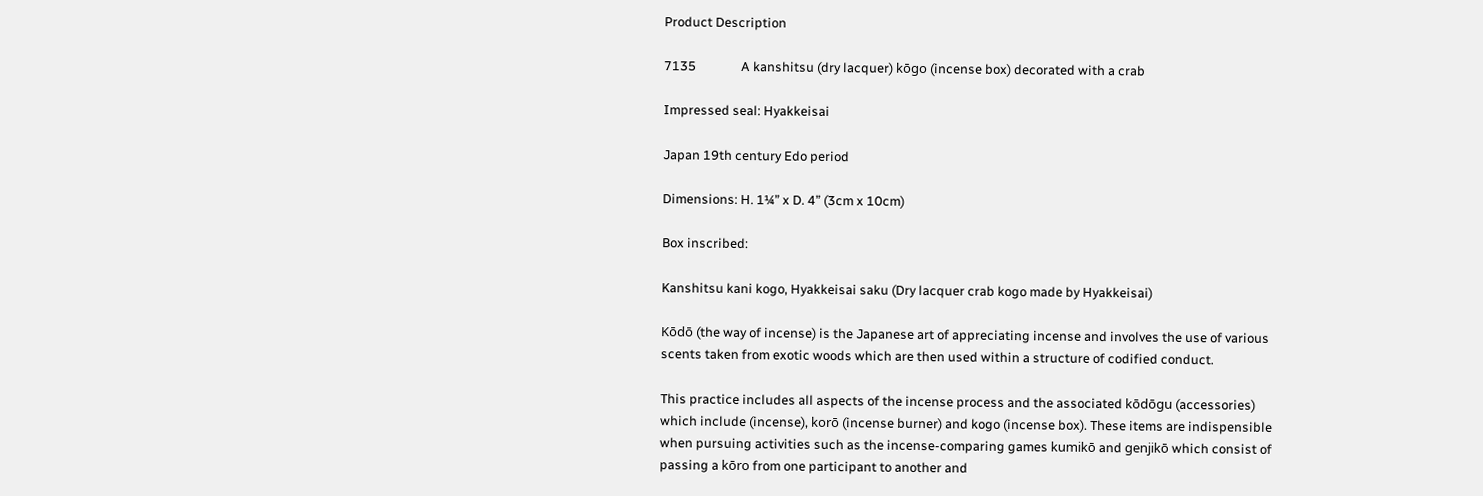Product Description

7135               A kanshitsu (dry lacquer) kōgo (incense box) decorated with a crab

Impressed seal: Hyakkeisai

Japan 19th century Edo period

Dimensions: H. 1¼” x D. 4” (3cm x 10cm)

Box inscribed:

Kanshitsu kani kogo, Hyakkeisai saku (Dry lacquer crab kogo made by Hyakkeisai)

Kōdō (the way of incense) is the Japanese art of appreciating incense and involves the use of various scents taken from exotic woods which are then used within a structure of codified conduct.

This practice includes all aspects of the incense process and the associated kōdōgu (accessories) which include (incense), korō (incense burner) and kogo (incense box). These items are indispensible when pursuing activities such as the incense-comparing games kumikō and genjikō which consist of passing a kōro from one participant to another and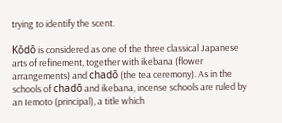trying to identify the scent.

Kōdō is considered as one of the three classical Japanese arts of refinement, together with ikebana (flower arrangements) and chadō (the tea ceremony). As in the schools of chadō and ikebana, incense schools are ruled by an Iemoto (principal), a title which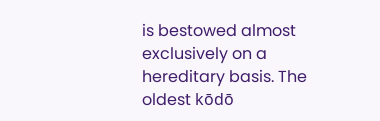is bestowed almost exclusively on a hereditary basis. The oldest kōdō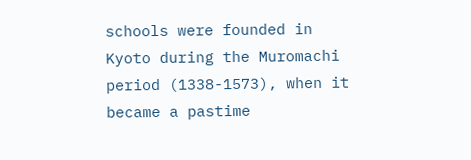schools were founded in Kyoto during the Muromachi period (1338-1573), when it became a pastime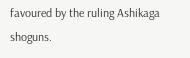favoured by the ruling Ashikaga shoguns.